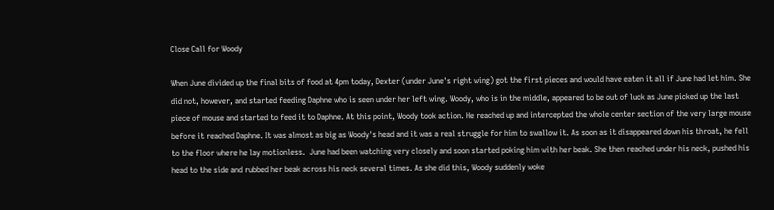Close Call for Woody

When June divided up the final bits of food at 4pm today, Dexter (under June's right wing) got the first pieces and would have eaten it all if June had let him. She did not, however, and started feeding Daphne who is seen under her left wing. Woody, who is in the middle, appeared to be out of luck as June picked up the last piece of mouse and started to feed it to Daphne. At this point, Woody took action. He reached up and intercepted the whole center section of the very large mouse before it reached Daphne. It was almost as big as Woody's head and it was a real struggle for him to swallow it. As soon as it disappeared down his throat, he fell to the floor where he lay motionless.  June had been watching very closely and soon started poking him with her beak. She then reached under his neck, pushed his head to the side and rubbed her beak across his neck several times. As she did this, Woody suddenly woke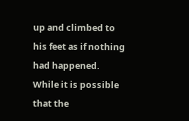up and climbed to his feet as if nothing had happened. While it is possible that the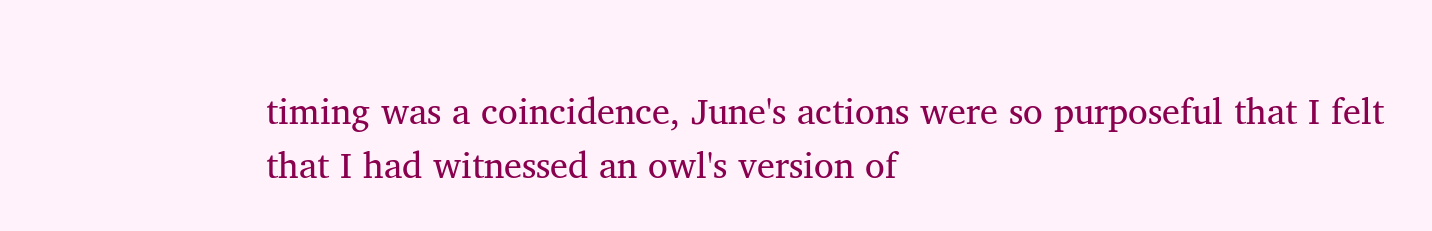timing was a coincidence, June's actions were so purposeful that I felt that I had witnessed an owl's version of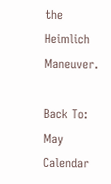the Heimlich Maneuver.

Back To: May Calendar